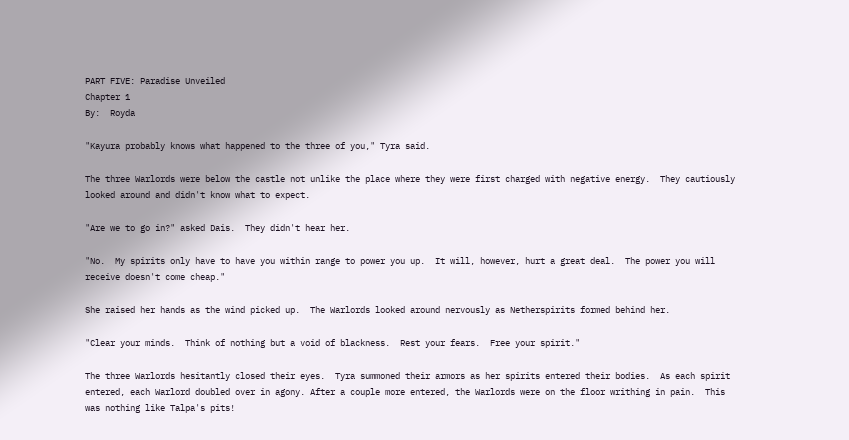PART FIVE: Paradise Unveiled
Chapter 1
By:  Royda

"Kayura probably knows what happened to the three of you," Tyra said.

The three Warlords were below the castle not unlike the place where they were first charged with negative energy.  They cautiously looked around and didn't know what to expect.

"Are we to go in?" asked Dais.  They didn't hear her.

"No.  My spirits only have to have you within range to power you up.  It will, however, hurt a great deal.  The power you will receive doesn't come cheap."

She raised her hands as the wind picked up.  The Warlords looked around nervously as Netherspirits formed behind her.

"Clear your minds.  Think of nothing but a void of blackness.  Rest your fears.  Free your spirit."

The three Warlords hesitantly closed their eyes.  Tyra summoned their armors as her spirits entered their bodies.  As each spirit entered, each Warlord doubled over in agony. After a couple more entered, the Warlords were on the floor writhing in pain.  This was nothing like Talpa's pits!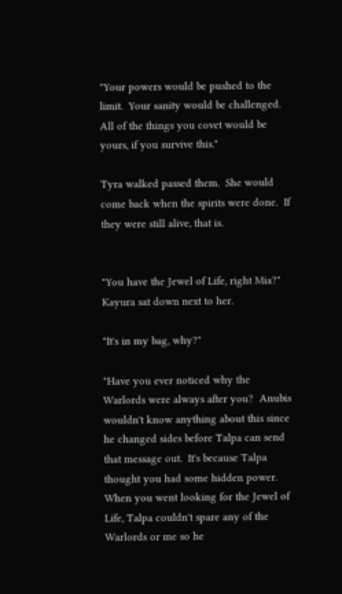"Your powers would be pushed to the limit.  Your sanity would be challenged.  All of the things you covet would be yours, if you survive this."

Tyra walked passed them.  She would come back when the spirits were done.  If they were still alive, that is.


"You have the Jewel of Life, right Mia?"  Kayura sat down next to her.

"It's in my bag, why?"

"Have you ever noticed why the Warlords were always after you?  Anubis wouldn't know anything about this since he changed sides before Talpa can send that message out.  It's because Talpa thought you had some hidden power.  When you went looking for the Jewel of Life, Talpa couldn't spare any of the Warlords or me so he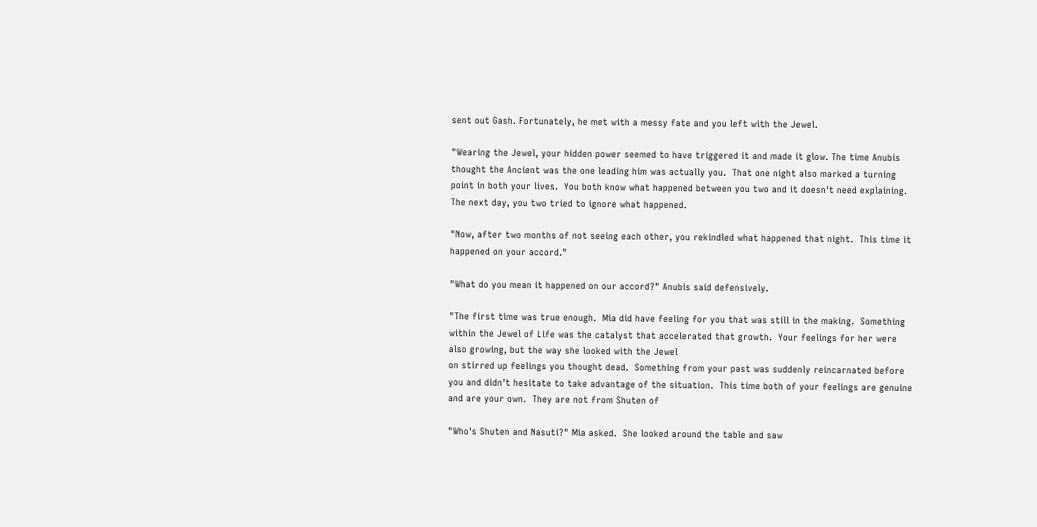sent out Gash. Fortunately, he met with a messy fate and you left with the Jewel.

"Wearing the Jewel, your hidden power seemed to have triggered it and made it glow. The time Anubis thought the Ancient was the one leading him was actually you.  That one night also marked a turning point in both your lives.  You both know what happened between you two and it doesn't need explaining.  The next day, you two tried to ignore what happened.

"Now, after two months of not seeing each other, you rekindled what happened that night.  This time it happened on your accord."

"What do you mean it happened on our accord?" Anubis said defensively.

"The first time was true enough.  Mia did have feeling for you that was still in the making.  Something within the Jewel of Life was the catalyst that accelerated that growth.  Your feelings for her were also growing, but the way she looked with the Jewel
on stirred up feelings you thought dead.  Something from your past was suddenly reincarnated before you and didn't hesitate to take advantage of the situation.  This time both of your feelings are genuine and are your own.  They are not from Shuten of

"Who's Shuten and Nasuti?" Mia asked.  She looked around the table and saw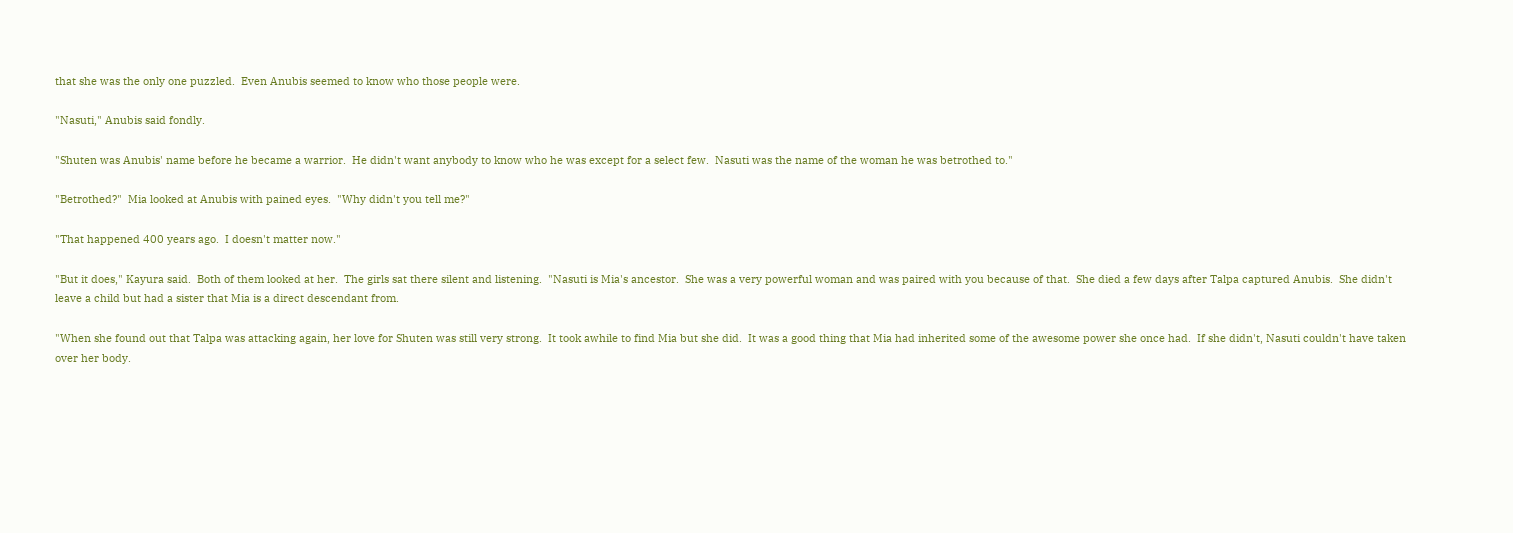that she was the only one puzzled.  Even Anubis seemed to know who those people were.

"Nasuti," Anubis said fondly.

"Shuten was Anubis' name before he became a warrior.  He didn't want anybody to know who he was except for a select few.  Nasuti was the name of the woman he was betrothed to."

"Betrothed?"  Mia looked at Anubis with pained eyes.  "Why didn't you tell me?"

"That happened 400 years ago.  I doesn't matter now."

"But it does," Kayura said.  Both of them looked at her.  The girls sat there silent and listening.  "Nasuti is Mia's ancestor.  She was a very powerful woman and was paired with you because of that.  She died a few days after Talpa captured Anubis.  She didn't leave a child but had a sister that Mia is a direct descendant from.

"When she found out that Talpa was attacking again, her love for Shuten was still very strong.  It took awhile to find Mia but she did.  It was a good thing that Mia had inherited some of the awesome power she once had.  If she didn't, Nasuti couldn't have taken over her body.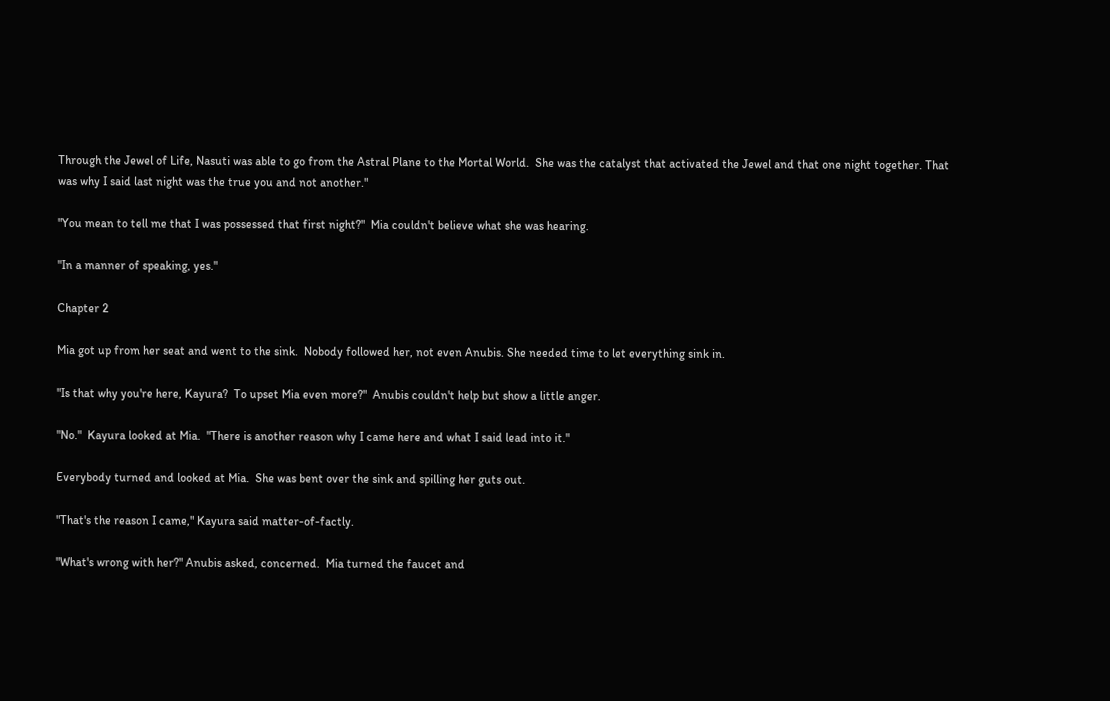Through the Jewel of Life, Nasuti was able to go from the Astral Plane to the Mortal World.  She was the catalyst that activated the Jewel and that one night together. That was why I said last night was the true you and not another."

"You mean to tell me that I was possessed that first night?"  Mia couldn't believe what she was hearing.

"In a manner of speaking, yes."

Chapter 2

Mia got up from her seat and went to the sink.  Nobody followed her, not even Anubis. She needed time to let everything sink in.

"Is that why you're here, Kayura?  To upset Mia even more?"  Anubis couldn't help but show a little anger.

"No."  Kayura looked at Mia.  "There is another reason why I came here and what I said lead into it."

Everybody turned and looked at Mia.  She was bent over the sink and spilling her guts out.

"That's the reason I came," Kayura said matter-of-factly.

"What's wrong with her?" Anubis asked, concerned.  Mia turned the faucet and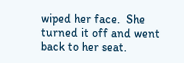wiped her face.  She turned it off and went back to her seat.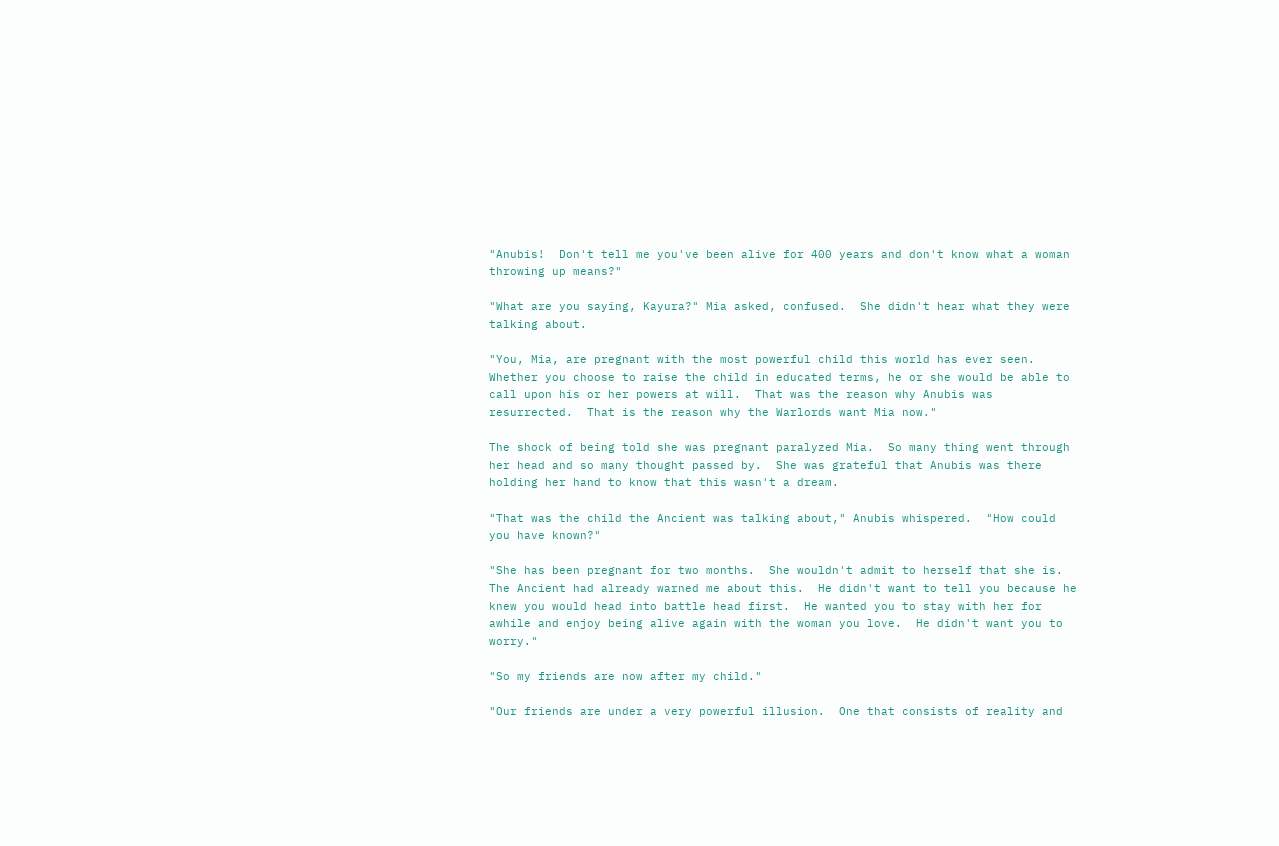"Anubis!  Don't tell me you've been alive for 400 years and don't know what a woman throwing up means?"

"What are you saying, Kayura?" Mia asked, confused.  She didn't hear what they were talking about.

"You, Mia, are pregnant with the most powerful child this world has ever seen.  Whether you choose to raise the child in educated terms, he or she would be able to call upon his or her powers at will.  That was the reason why Anubis was resurrected.  That is the reason why the Warlords want Mia now."

The shock of being told she was pregnant paralyzed Mia.  So many thing went through her head and so many thought passed by.  She was grateful that Anubis was there holding her hand to know that this wasn't a dream.

"That was the child the Ancient was talking about," Anubis whispered.  "How could you have known?"

"She has been pregnant for two months.  She wouldn't admit to herself that she is.  The Ancient had already warned me about this.  He didn't want to tell you because he knew you would head into battle head first.  He wanted you to stay with her for awhile and enjoy being alive again with the woman you love.  He didn't want you to worry."

"So my friends are now after my child."

"Our friends are under a very powerful illusion.  One that consists of reality and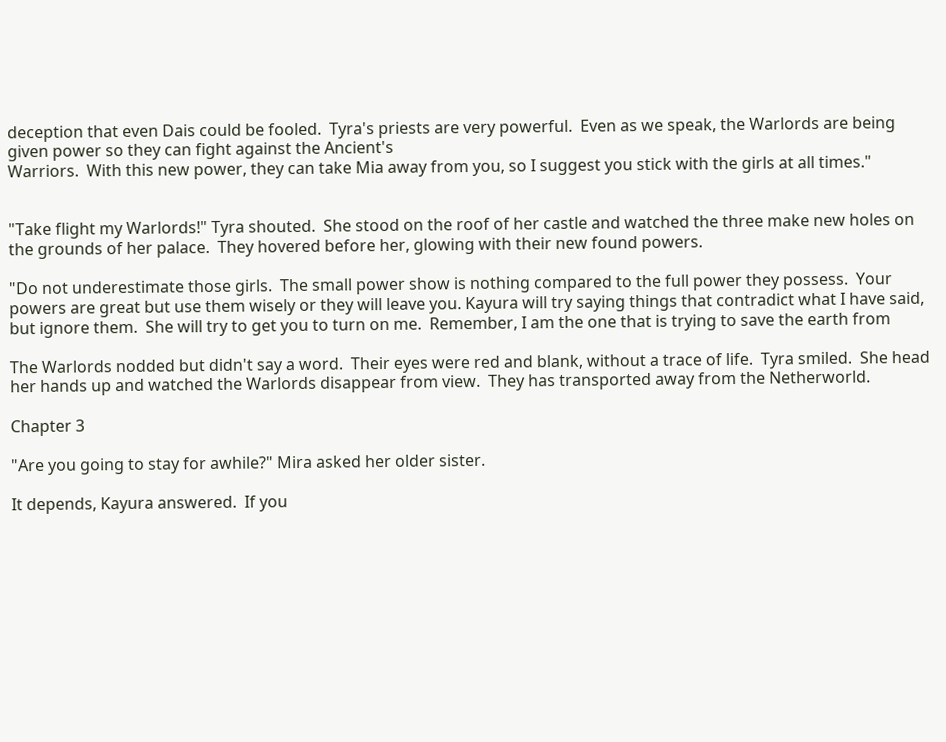deception that even Dais could be fooled.  Tyra's priests are very powerful.  Even as we speak, the Warlords are being given power so they can fight against the Ancient's
Warriors.  With this new power, they can take Mia away from you, so I suggest you stick with the girls at all times."


"Take flight my Warlords!" Tyra shouted.  She stood on the roof of her castle and watched the three make new holes on the grounds of her palace.  They hovered before her, glowing with their new found powers.

"Do not underestimate those girls.  The small power show is nothing compared to the full power they possess.  Your powers are great but use them wisely or they will leave you. Kayura will try saying things that contradict what I have said, but ignore them.  She will try to get you to turn on me.  Remember, I am the one that is trying to save the earth from

The Warlords nodded but didn't say a word.  Their eyes were red and blank, without a trace of life.  Tyra smiled.  She head her hands up and watched the Warlords disappear from view.  They has transported away from the Netherworld.

Chapter 3

"Are you going to stay for awhile?" Mira asked her older sister.

It depends, Kayura answered.  If you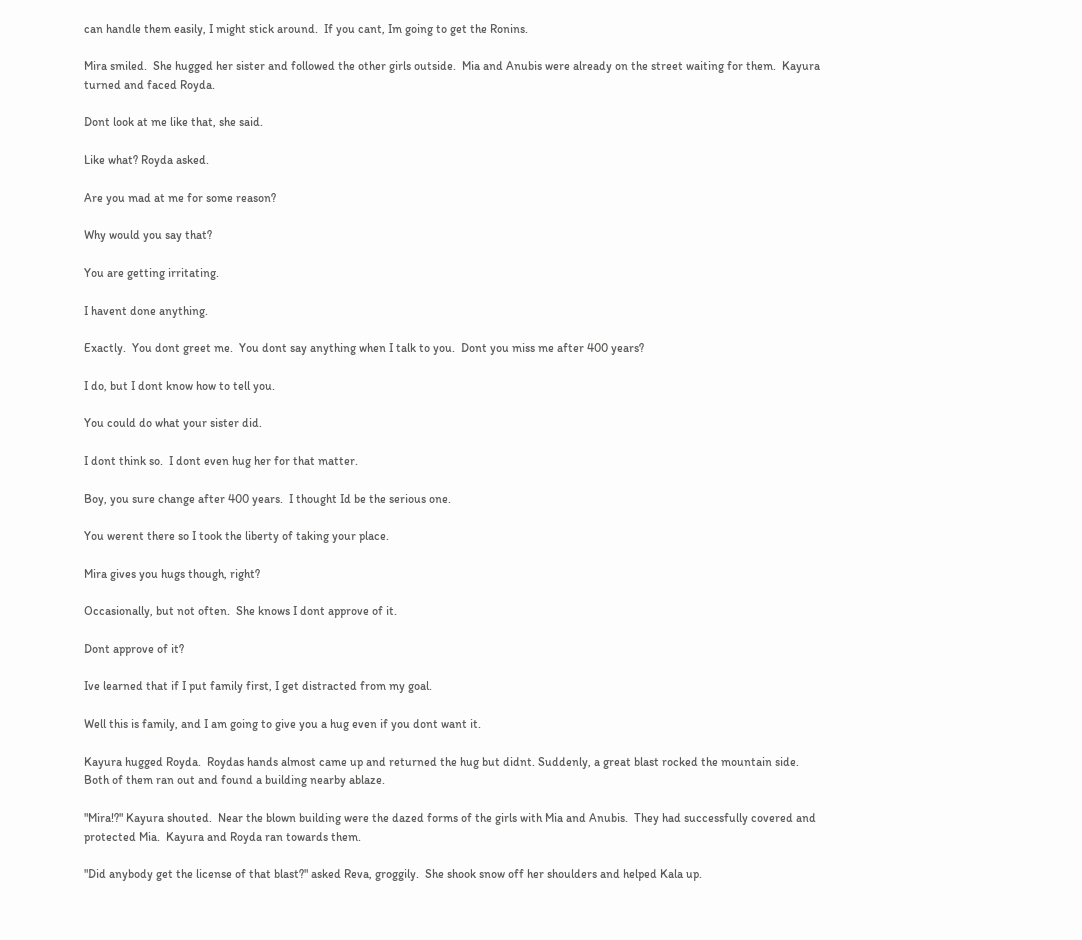can handle them easily, I might stick around.  If you cant, Im going to get the Ronins.

Mira smiled.  She hugged her sister and followed the other girls outside.  Mia and Anubis were already on the street waiting for them.  Kayura turned and faced Royda.

Dont look at me like that, she said.

Like what? Royda asked.

Are you mad at me for some reason?

Why would you say that?

You are getting irritating.

I havent done anything.

Exactly.  You dont greet me.  You dont say anything when I talk to you.  Dont you miss me after 400 years?

I do, but I dont know how to tell you.

You could do what your sister did.

I dont think so.  I dont even hug her for that matter.

Boy, you sure change after 400 years.  I thought Id be the serious one.

You werent there so I took the liberty of taking your place.

Mira gives you hugs though, right?

Occasionally, but not often.  She knows I dont approve of it.

Dont approve of it?

Ive learned that if I put family first, I get distracted from my goal.

Well this is family, and I am going to give you a hug even if you dont want it.

Kayura hugged Royda.  Roydas hands almost came up and returned the hug but didnt. Suddenly, a great blast rocked the mountain side.  Both of them ran out and found a building nearby ablaze.

"Mira!?" Kayura shouted.  Near the blown building were the dazed forms of the girls with Mia and Anubis.  They had successfully covered and protected Mia.  Kayura and Royda ran towards them.

"Did anybody get the license of that blast?" asked Reva, groggily.  She shook snow off her shoulders and helped Kala up.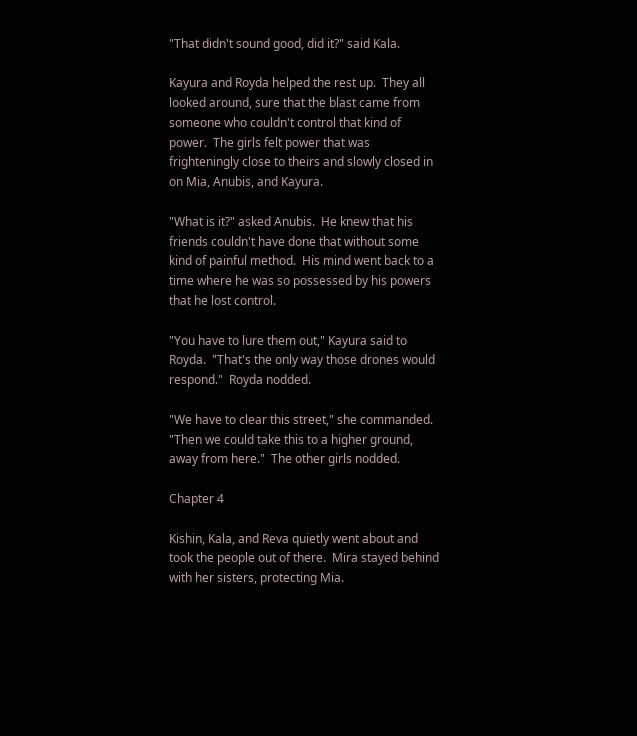"That didn't sound good, did it?" said Kala.

Kayura and Royda helped the rest up.  They all looked around, sure that the blast came from someone who couldn't control that kind of power.  The girls felt power that was frighteningly close to theirs and slowly closed in on Mia, Anubis, and Kayura.

"What is it?" asked Anubis.  He knew that his friends couldn't have done that without some kind of painful method.  His mind went back to a time where he was so possessed by his powers that he lost control.

"You have to lure them out," Kayura said to Royda.  "That's the only way those drones would respond."  Royda nodded.

"We have to clear this street," she commanded.  "Then we could take this to a higher ground, away from here."  The other girls nodded.

Chapter 4

Kishin, Kala, and Reva quietly went about and took the people out of there.  Mira stayed behind with her sisters, protecting Mia.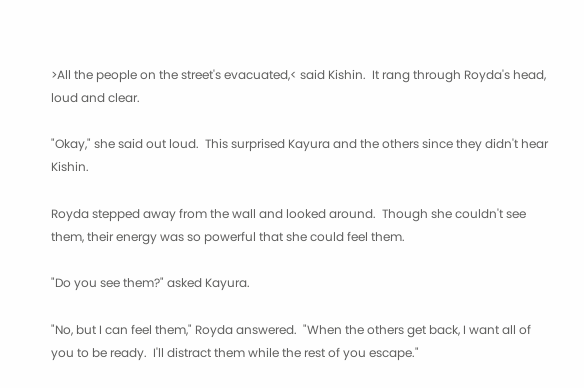>All the people on the street's evacuated,< said Kishin.  It rang through Royda's head, loud and clear.

"Okay," she said out loud.  This surprised Kayura and the others since they didn't hear Kishin.

Royda stepped away from the wall and looked around.  Though she couldn't see them, their energy was so powerful that she could feel them.

"Do you see them?" asked Kayura.

"No, but I can feel them," Royda answered.  "When the others get back, I want all of you to be ready.  I'll distract them while the rest of you escape."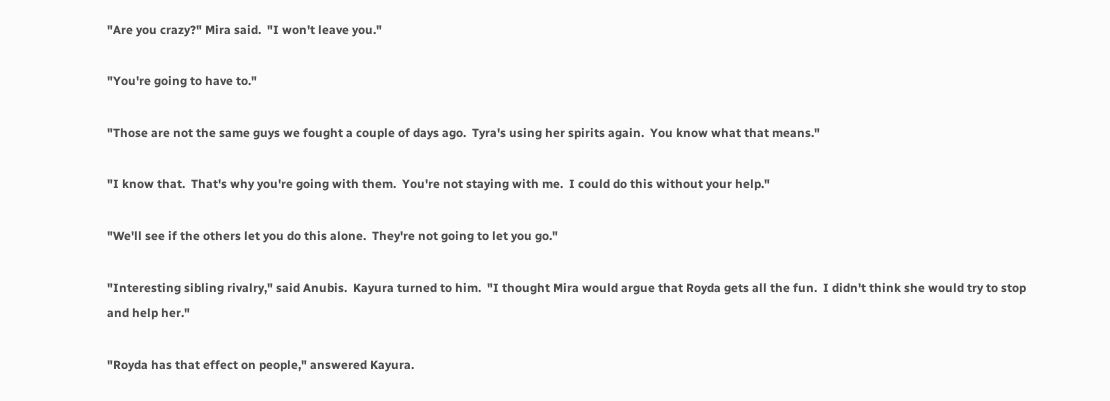"Are you crazy?" Mira said.  "I won't leave you."

"You're going to have to."

"Those are not the same guys we fought a couple of days ago.  Tyra's using her spirits again.  You know what that means."

"I know that.  That's why you're going with them.  You're not staying with me.  I could do this without your help."

"We'll see if the others let you do this alone.  They're not going to let you go."

"Interesting sibling rivalry," said Anubis.  Kayura turned to him.  "I thought Mira would argue that Royda gets all the fun.  I didn't think she would try to stop and help her."

"Royda has that effect on people," answered Kayura.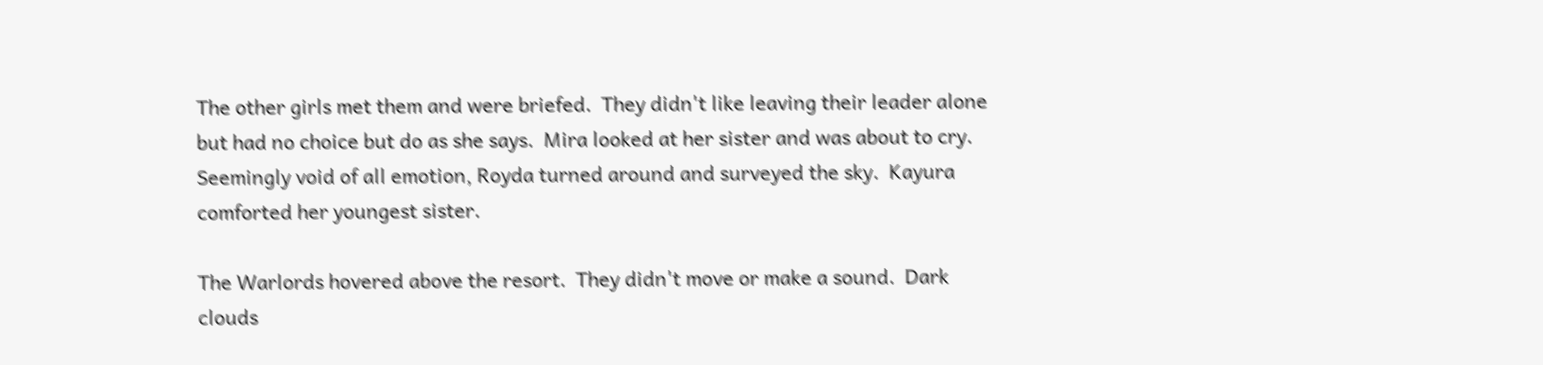The other girls met them and were briefed.  They didn't like leaving their leader alone but had no choice but do as she says.  Mira looked at her sister and was about to cry. Seemingly void of all emotion, Royda turned around and surveyed the sky.  Kayura comforted her youngest sister.

The Warlords hovered above the resort.  They didn't move or make a sound.  Dark clouds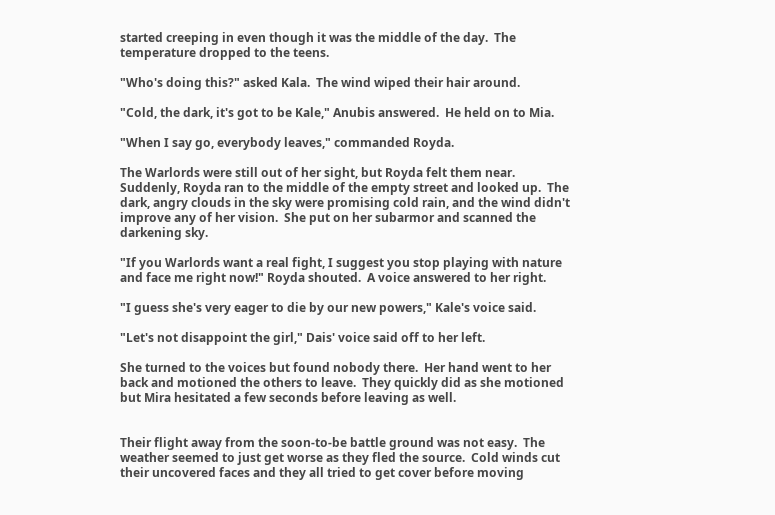started creeping in even though it was the middle of the day.  The temperature dropped to the teens.

"Who's doing this?" asked Kala.  The wind wiped their hair around.

"Cold, the dark, it's got to be Kale," Anubis answered.  He held on to Mia.

"When I say go, everybody leaves," commanded Royda.

The Warlords were still out of her sight, but Royda felt them near.  Suddenly, Royda ran to the middle of the empty street and looked up.  The dark, angry clouds in the sky were promising cold rain, and the wind didn't improve any of her vision.  She put on her subarmor and scanned the darkening sky.

"If you Warlords want a real fight, I suggest you stop playing with nature and face me right now!" Royda shouted.  A voice answered to her right.

"I guess she's very eager to die by our new powers," Kale's voice said.

"Let's not disappoint the girl," Dais' voice said off to her left.

She turned to the voices but found nobody there.  Her hand went to her back and motioned the others to leave.  They quickly did as she motioned but Mira hesitated a few seconds before leaving as well.


Their flight away from the soon-to-be battle ground was not easy.  The weather seemed to just get worse as they fled the source.  Cold winds cut their uncovered faces and they all tried to get cover before moving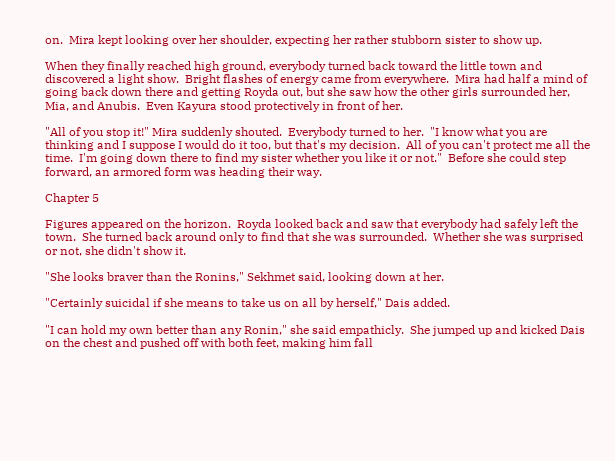on.  Mira kept looking over her shoulder, expecting her rather stubborn sister to show up.

When they finally reached high ground, everybody turned back toward the little town and discovered a light show.  Bright flashes of energy came from everywhere.  Mira had half a mind of going back down there and getting Royda out, but she saw how the other girls surrounded her, Mia, and Anubis.  Even Kayura stood protectively in front of her.

"All of you stop it!" Mira suddenly shouted.  Everybody turned to her.  "I know what you are thinking and I suppose I would do it too, but that's my decision.  All of you can't protect me all the time.  I'm going down there to find my sister whether you like it or not."  Before she could step forward, an armored form was heading their way.

Chapter 5

Figures appeared on the horizon.  Royda looked back and saw that everybody had safely left the town.  She turned back around only to find that she was surrounded.  Whether she was surprised or not, she didn't show it.

"She looks braver than the Ronins," Sekhmet said, looking down at her.

"Certainly suicidal if she means to take us on all by herself," Dais added.

"I can hold my own better than any Ronin," she said empathicly.  She jumped up and kicked Dais on the chest and pushed off with both feet, making him fall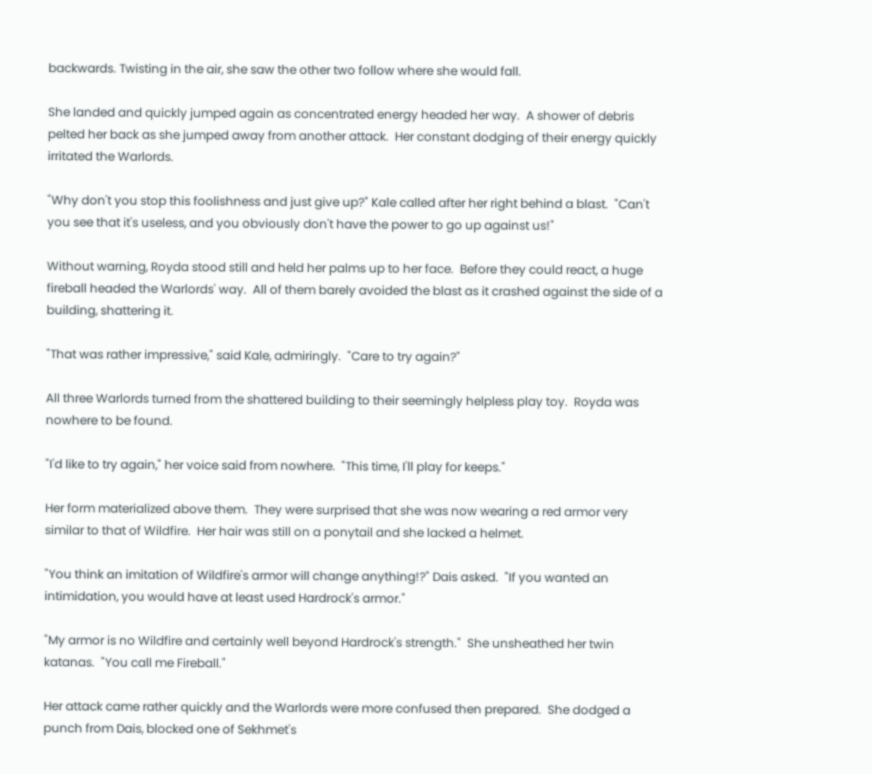backwards. Twisting in the air, she saw the other two follow where she would fall.

She landed and quickly jumped again as concentrated energy headed her way.  A shower of debris pelted her back as she jumped away from another attack.  Her constant dodging of their energy quickly irritated the Warlords.

"Why don't you stop this foolishness and just give up?" Kale called after her right behind a blast.  "Can't you see that it's useless, and you obviously don't have the power to go up against us!"

Without warning, Royda stood still and held her palms up to her face.  Before they could react, a huge fireball headed the Warlords' way.  All of them barely avoided the blast as it crashed against the side of a building, shattering it.

"That was rather impressive," said Kale, admiringly.  "Care to try again?"

All three Warlords turned from the shattered building to their seemingly helpless play toy.  Royda was nowhere to be found.

"I'd like to try again," her voice said from nowhere.  "This time, I'll play for keeps."

Her form materialized above them.  They were surprised that she was now wearing a red armor very similar to that of Wildfire.  Her hair was still on a ponytail and she lacked a helmet.

"You think an imitation of Wildfire's armor will change anything!?" Dais asked.  "If you wanted an intimidation, you would have at least used Hardrock's armor."

"My armor is no Wildfire and certainly well beyond Hardrock's strength."  She unsheathed her twin katanas.  "You call me Fireball."

Her attack came rather quickly and the Warlords were more confused then prepared.  She dodged a punch from Dais, blocked one of Sekhmet's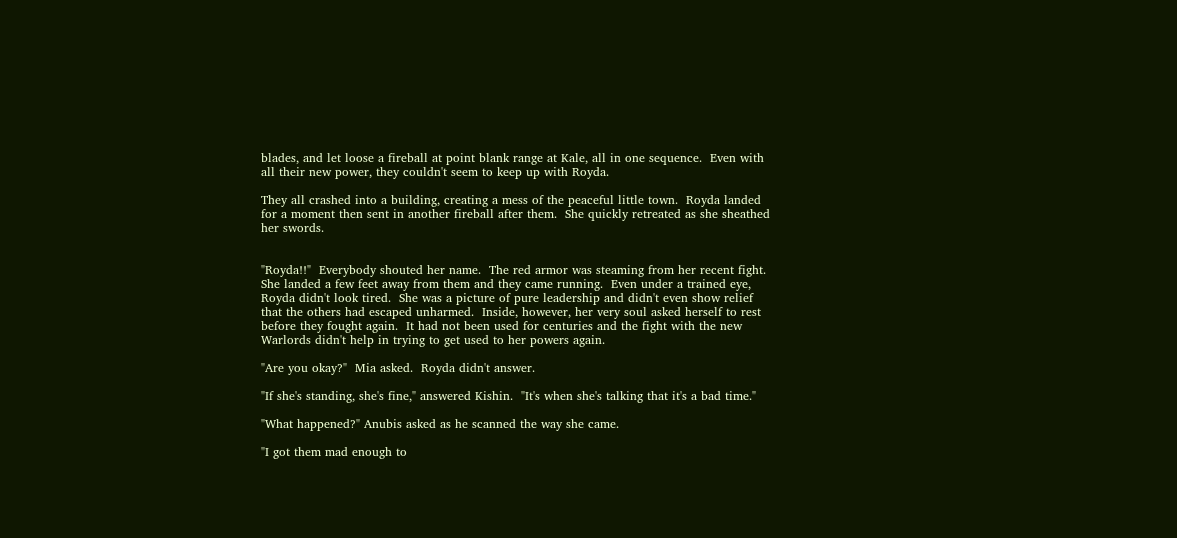blades, and let loose a fireball at point blank range at Kale, all in one sequence.  Even with all their new power, they couldn't seem to keep up with Royda.

They all crashed into a building, creating a mess of the peaceful little town.  Royda landed for a moment then sent in another fireball after them.  She quickly retreated as she sheathed her swords.


"Royda!!"  Everybody shouted her name.  The red armor was steaming from her recent fight.  She landed a few feet away from them and they came running.  Even under a trained eye, Royda didn't look tired.  She was a picture of pure leadership and didn't even show relief that the others had escaped unharmed.  Inside, however, her very soul asked herself to rest before they fought again.  It had not been used for centuries and the fight with the new Warlords didn't help in trying to get used to her powers again.

"Are you okay?"  Mia asked.  Royda didn't answer.

"If she's standing, she's fine," answered Kishin.  "It's when she's talking that it's a bad time."

"What happened?" Anubis asked as he scanned the way she came.

"I got them mad enough to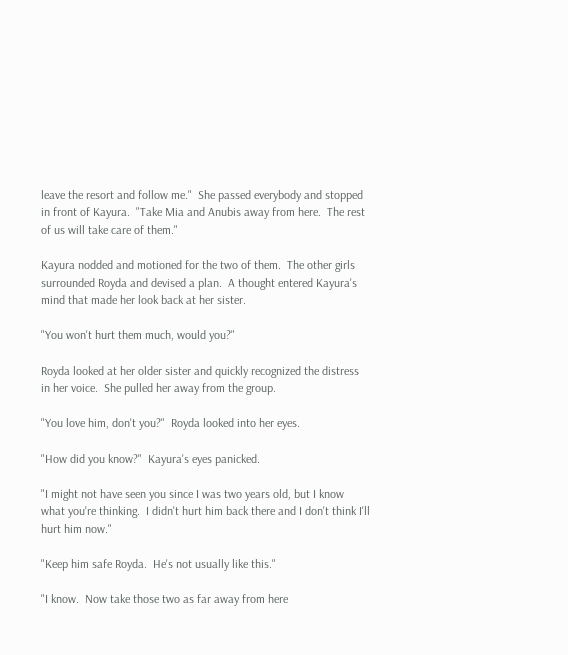leave the resort and follow me."  She passed everybody and stopped in front of Kayura.  "Take Mia and Anubis away from here.  The rest of us will take care of them."

Kayura nodded and motioned for the two of them.  The other girls surrounded Royda and devised a plan.  A thought entered Kayura's mind that made her look back at her sister.

"You won't hurt them much, would you?"

Royda looked at her older sister and quickly recognized the distress in her voice.  She pulled her away from the group.

"You love him, don't you?"  Royda looked into her eyes.

"How did you know?"  Kayura's eyes panicked.

"I might not have seen you since I was two years old, but I know what you're thinking.  I didn't hurt him back there and I don't think I'll hurt him now."

"Keep him safe Royda.  He's not usually like this."

"I know.  Now take those two as far away from here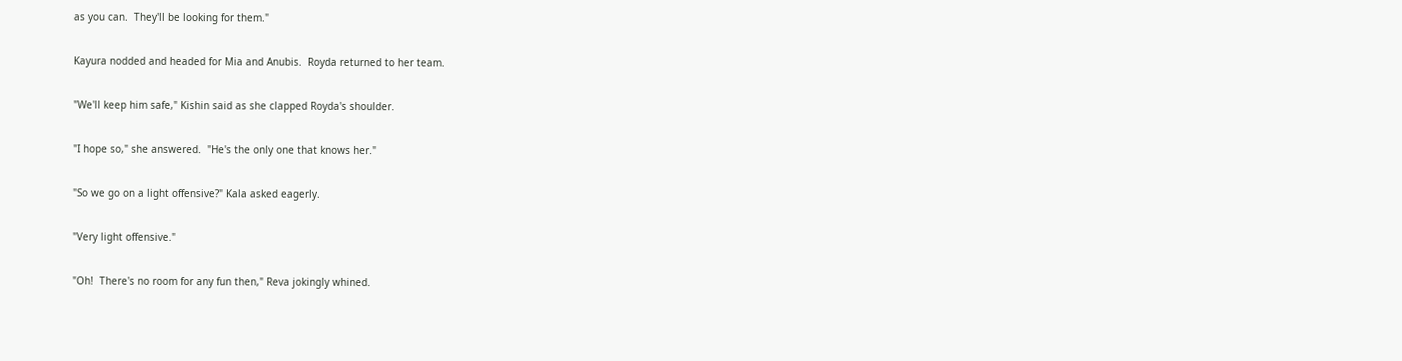as you can.  They'll be looking for them."

Kayura nodded and headed for Mia and Anubis.  Royda returned to her team.

"We'll keep him safe," Kishin said as she clapped Royda's shoulder.

"I hope so," she answered.  "He's the only one that knows her."

"So we go on a light offensive?" Kala asked eagerly.

"Very light offensive."

"Oh!  There's no room for any fun then," Reva jokingly whined.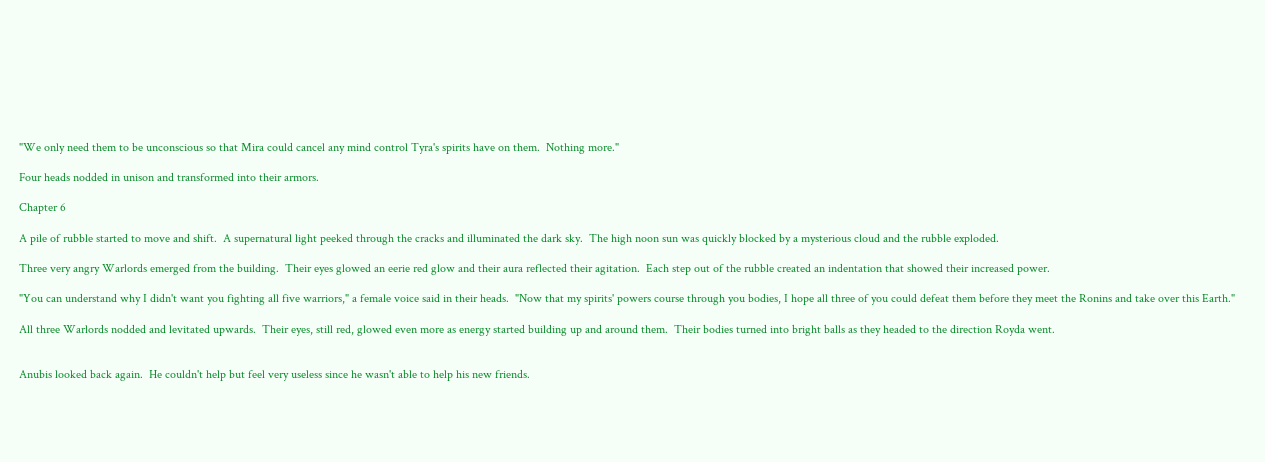"We only need them to be unconscious so that Mira could cancel any mind control Tyra's spirits have on them.  Nothing more."

Four heads nodded in unison and transformed into their armors.

Chapter 6

A pile of rubble started to move and shift.  A supernatural light peeked through the cracks and illuminated the dark sky.  The high noon sun was quickly blocked by a mysterious cloud and the rubble exploded.

Three very angry Warlords emerged from the building.  Their eyes glowed an eerie red glow and their aura reflected their agitation.  Each step out of the rubble created an indentation that showed their increased power.

"You can understand why I didn't want you fighting all five warriors," a female voice said in their heads.  "Now that my spirits' powers course through you bodies, I hope all three of you could defeat them before they meet the Ronins and take over this Earth."

All three Warlords nodded and levitated upwards.  Their eyes, still red, glowed even more as energy started building up and around them.  Their bodies turned into bright balls as they headed to the direction Royda went.


Anubis looked back again.  He couldn't help but feel very useless since he wasn't able to help his new friends.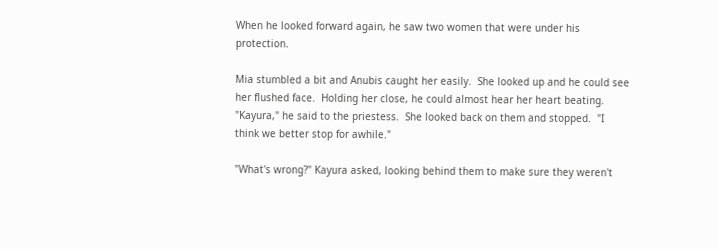When he looked forward again, he saw two women that were under his protection.

Mia stumbled a bit and Anubis caught her easily.  She looked up and he could see her flushed face.  Holding her close, he could almost hear her heart beating.
"Kayura," he said to the priestess.  She looked back on them and stopped.  "I think we better stop for awhile."

"What's wrong?" Kayura asked, looking behind them to make sure they weren't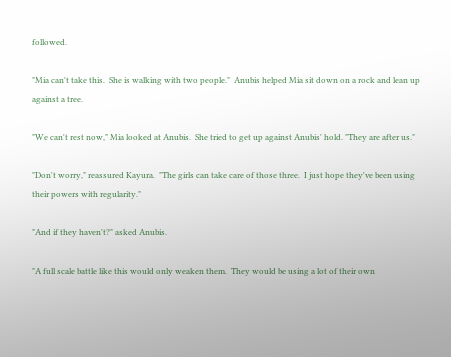followed.

"Mia can't take this.  She is walking with two people."  Anubis helped Mia sit down on a rock and lean up against a tree.

"We can't rest now," Mia looked at Anubis.  She tried to get up against Anubis' hold. "They are after us."

"Don't worry," reassured Kayura.  "The girls can take care of those three.  I just hope they've been using their powers with regularity."

"And if they haven't?" asked Anubis.

"A full scale battle like this would only weaken them.  They would be using a lot of their own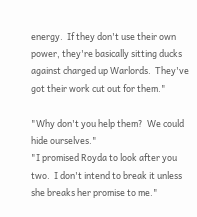energy.  If they don't use their own power, they're basically sitting ducks against charged up Warlords.  They've got their work cut out for them."

"Why don't you help them?  We could hide ourselves."
"I promised Royda to look after you two.  I don't intend to break it unless she breaks her promise to me."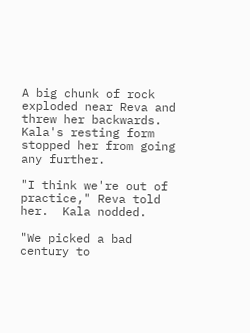A big chunk of rock exploded near Reva and threw her backwards.  Kala's resting form stopped her from going any further.

"I think we're out of practice," Reva told her.  Kala nodded.

"We picked a bad century to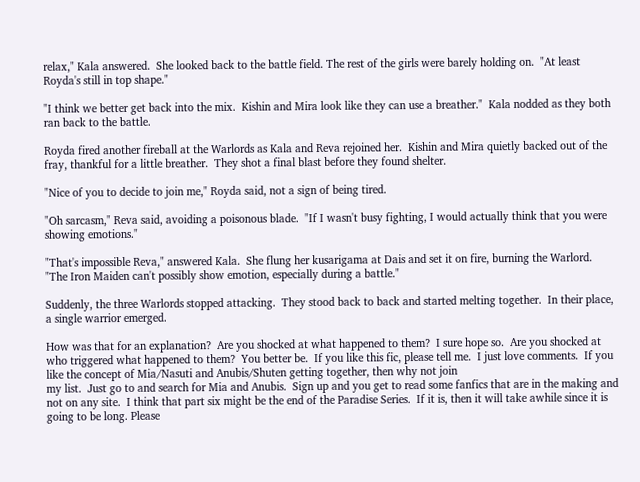relax," Kala answered.  She looked back to the battle field. The rest of the girls were barely holding on.  "At least Royda's still in top shape."

"I think we better get back into the mix.  Kishin and Mira look like they can use a breather."  Kala nodded as they both ran back to the battle.

Royda fired another fireball at the Warlords as Kala and Reva rejoined her.  Kishin and Mira quietly backed out of the fray, thankful for a little breather.  They shot a final blast before they found shelter.

"Nice of you to decide to join me," Royda said, not a sign of being tired.

"Oh sarcasm," Reva said, avoiding a poisonous blade.  "If I wasn't busy fighting, I would actually think that you were showing emotions."

"That's impossible Reva," answered Kala.  She flung her kusarigama at Dais and set it on fire, burning the Warlord.  "The Iron Maiden can't possibly show emotion, especially during a battle."

Suddenly, the three Warlords stopped attacking.  They stood back to back and started melting together.  In their place, a single warrior emerged.

How was that for an explanation?  Are you shocked at what happened to them?  I sure hope so.  Are you shocked at who triggered what happened to them?  You better be.  If you like this fic, please tell me.  I just love comments.  If you like the concept of Mia/Nasuti and Anubis/Shuten getting together, then why not join
my list.  Just go to and search for Mia and Anubis.  Sign up and you get to read some fanfics that are in the making and not on any site.  I think that part six might be the end of the Paradise Series.  If it is, then it will take awhile since it is going to be long. Please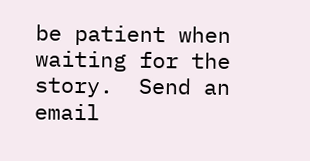be patient when waiting for the story.  Send an email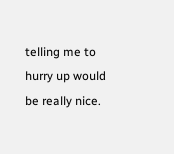telling me to hurry up would be really nice.